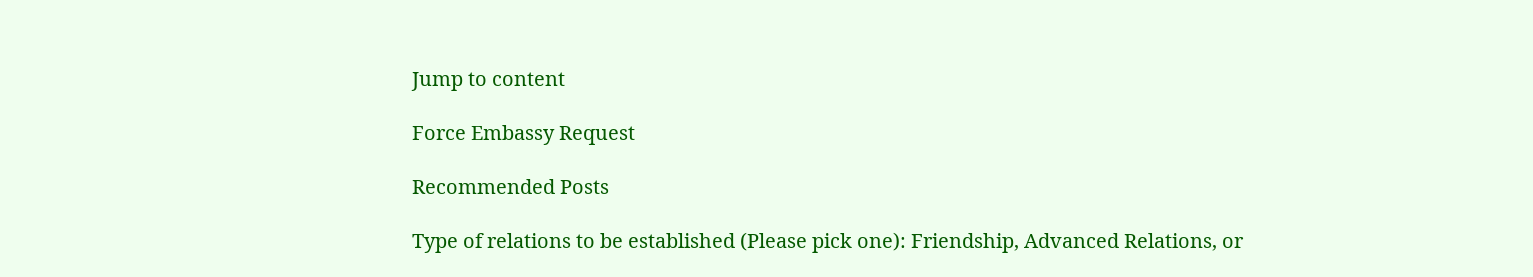Jump to content

Force Embassy Request

Recommended Posts

Type of relations to be established (Please pick one): Friendship, Advanced Relations, or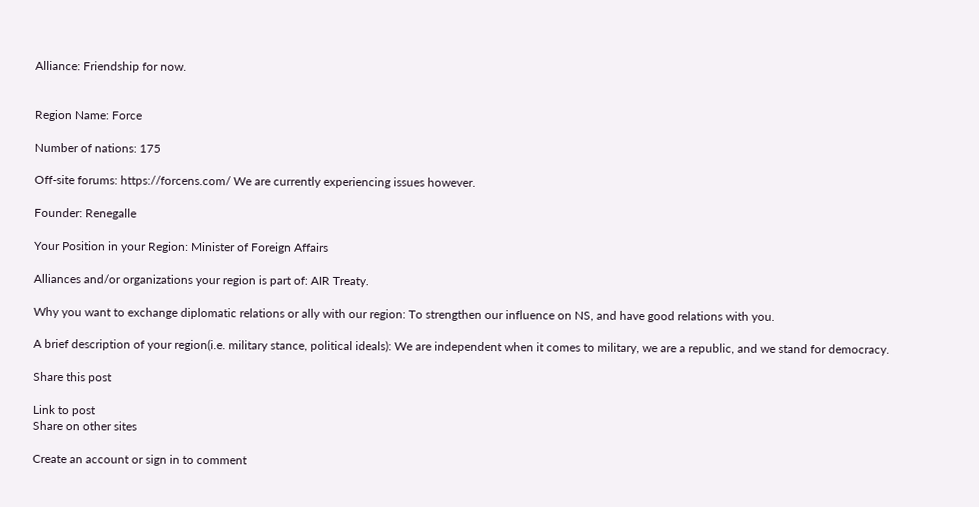Alliance: Friendship for now.


Region Name: Force

Number of nations: 175

Off-site forums: https://forcens.com/ We are currently experiencing issues however.

Founder: Renegalle

Your Position in your Region: Minister of Foreign Affairs

Alliances and/or organizations your region is part of: AIR Treaty.

Why you want to exchange diplomatic relations or ally with our region: To strengthen our influence on NS, and have good relations with you.

A brief description of your region(i.e. military stance, political ideals): We are independent when it comes to military, we are a republic, and we stand for democracy.

Share this post

Link to post
Share on other sites

Create an account or sign in to comment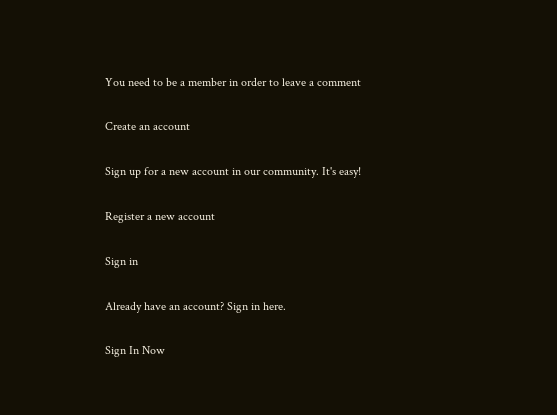You need to be a member in order to leave a comment

Create an account

Sign up for a new account in our community. It's easy!

Register a new account

Sign in

Already have an account? Sign in here.

Sign In Now